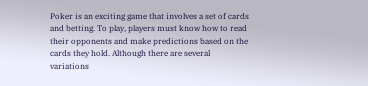Poker is an exciting game that involves a set of cards and betting. To play, players must know how to read their opponents and make predictions based on the cards they hold. Although there are several variations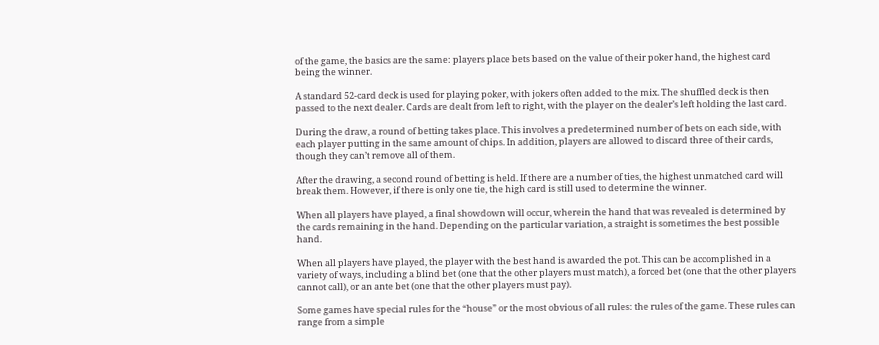of the game, the basics are the same: players place bets based on the value of their poker hand, the highest card being the winner.

A standard 52-card deck is used for playing poker, with jokers often added to the mix. The shuffled deck is then passed to the next dealer. Cards are dealt from left to right, with the player on the dealer’s left holding the last card.

During the draw, a round of betting takes place. This involves a predetermined number of bets on each side, with each player putting in the same amount of chips. In addition, players are allowed to discard three of their cards, though they can’t remove all of them.

After the drawing, a second round of betting is held. If there are a number of ties, the highest unmatched card will break them. However, if there is only one tie, the high card is still used to determine the winner.

When all players have played, a final showdown will occur, wherein the hand that was revealed is determined by the cards remaining in the hand. Depending on the particular variation, a straight is sometimes the best possible hand.

When all players have played, the player with the best hand is awarded the pot. This can be accomplished in a variety of ways, including a blind bet (one that the other players must match), a forced bet (one that the other players cannot call), or an ante bet (one that the other players must pay).

Some games have special rules for the “house” or the most obvious of all rules: the rules of the game. These rules can range from a simple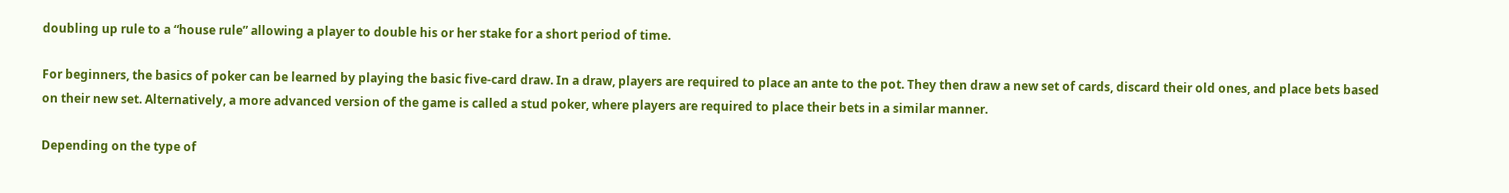doubling up rule to a “house rule” allowing a player to double his or her stake for a short period of time.

For beginners, the basics of poker can be learned by playing the basic five-card draw. In a draw, players are required to place an ante to the pot. They then draw a new set of cards, discard their old ones, and place bets based on their new set. Alternatively, a more advanced version of the game is called a stud poker, where players are required to place their bets in a similar manner.

Depending on the type of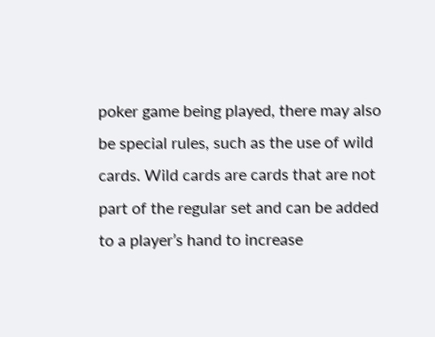poker game being played, there may also be special rules, such as the use of wild cards. Wild cards are cards that are not part of the regular set and can be added to a player’s hand to increase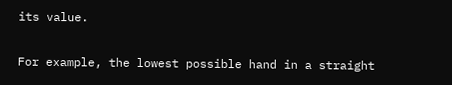its value.

For example, the lowest possible hand in a straight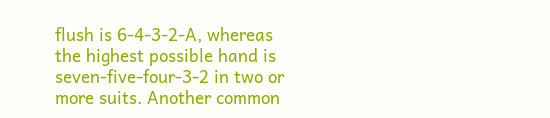flush is 6-4-3-2-A, whereas the highest possible hand is seven-five-four-3-2 in two or more suits. Another common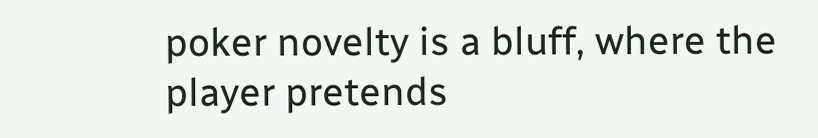poker novelty is a bluff, where the player pretends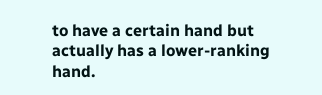to have a certain hand but actually has a lower-ranking hand.